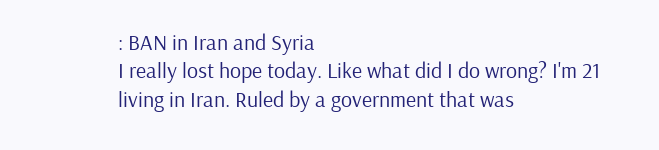: BAN in Iran and Syria
I really lost hope today. Like what did I do wrong? I'm 21 living in Iran. Ruled by a government that was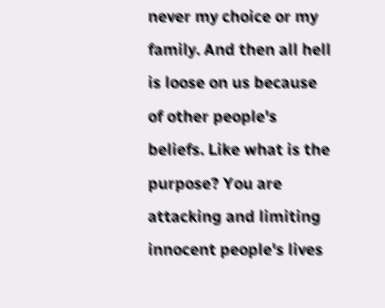never my choice or my family. And then all hell is loose on us because of other people's beliefs. Like what is the purpose? You are attacking and limiting innocent people's lives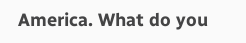America. What do you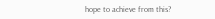hope to achieve from this?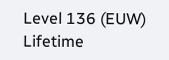Level 136 (EUW)
Lifetime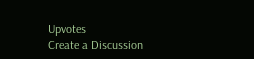Upvotes
Create a Discussion